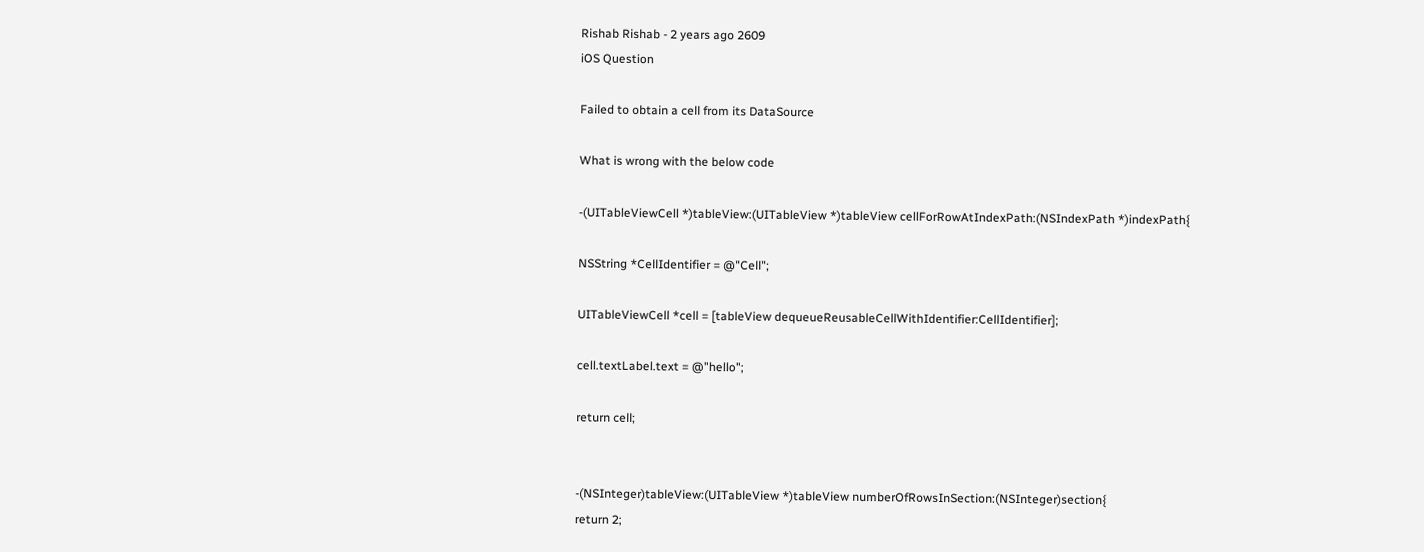Rishab Rishab - 2 years ago 2609
iOS Question

Failed to obtain a cell from its DataSource

What is wrong with the below code

-(UITableViewCell *)tableView:(UITableView *)tableView cellForRowAtIndexPath:(NSIndexPath *)indexPath{

NSString *CellIdentifier = @"Cell";

UITableViewCell *cell = [tableView dequeueReusableCellWithIdentifier:CellIdentifier];

cell.textLabel.text = @"hello";

return cell;


-(NSInteger)tableView:(UITableView *)tableView numberOfRowsInSection:(NSInteger)section{
return 2;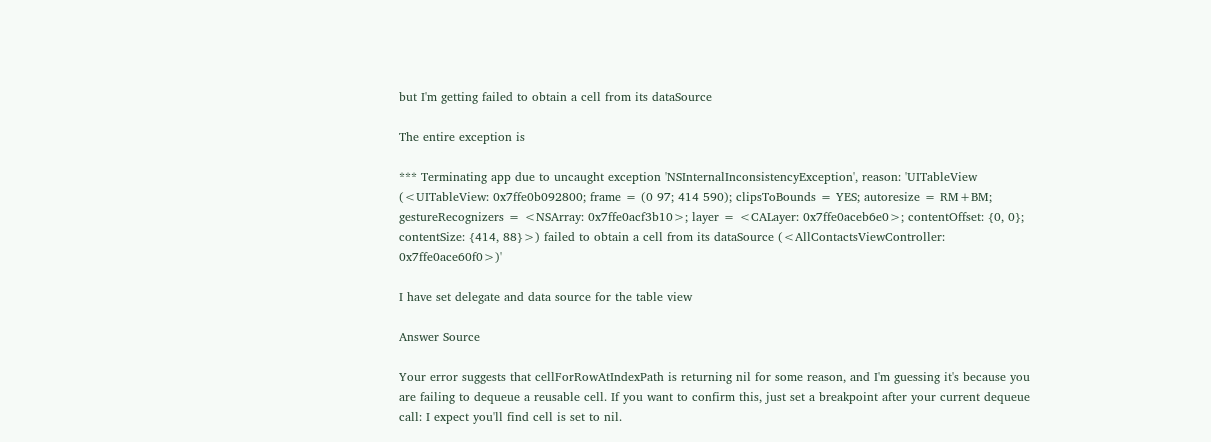but I'm getting failed to obtain a cell from its dataSource

The entire exception is

*** Terminating app due to uncaught exception 'NSInternalInconsistencyException', reason: 'UITableView (<UITableView: 0x7ffe0b092800; frame = (0 97; 414 590); clipsToBounds = YES; autoresize = RM+BM; gestureRecognizers = <NSArray: 0x7ffe0acf3b10>; layer = <CALayer: 0x7ffe0aceb6e0>; contentOffset: {0, 0}; contentSize: {414, 88}>) failed to obtain a cell from its dataSource (<AllContactsViewController: 0x7ffe0ace60f0>)'

I have set delegate and data source for the table view

Answer Source

Your error suggests that cellForRowAtIndexPath is returning nil for some reason, and I'm guessing it's because you are failing to dequeue a reusable cell. If you want to confirm this, just set a breakpoint after your current dequeue call: I expect you'll find cell is set to nil.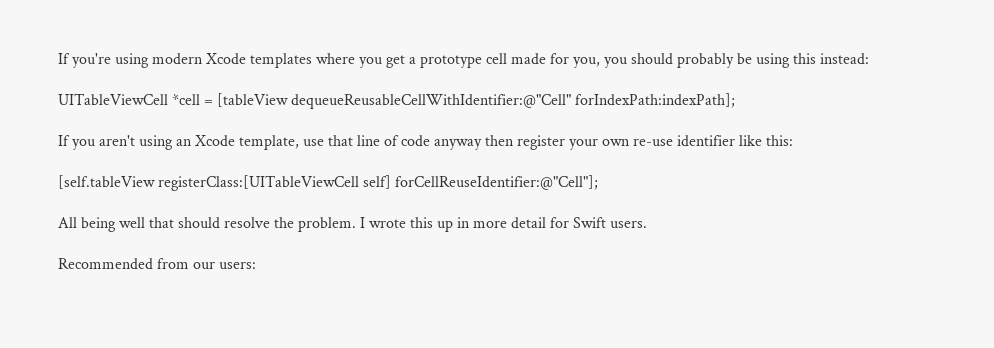If you're using modern Xcode templates where you get a prototype cell made for you, you should probably be using this instead:

UITableViewCell *cell = [tableView dequeueReusableCellWithIdentifier:@"Cell" forIndexPath:indexPath];

If you aren't using an Xcode template, use that line of code anyway then register your own re-use identifier like this:

[self.tableView registerClass:[UITableViewCell self] forCellReuseIdentifier:@"Cell"];

All being well that should resolve the problem. I wrote this up in more detail for Swift users.

Recommended from our users: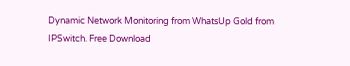Dynamic Network Monitoring from WhatsUp Gold from IPSwitch. Free Download